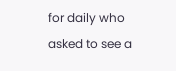for daily who asked to see a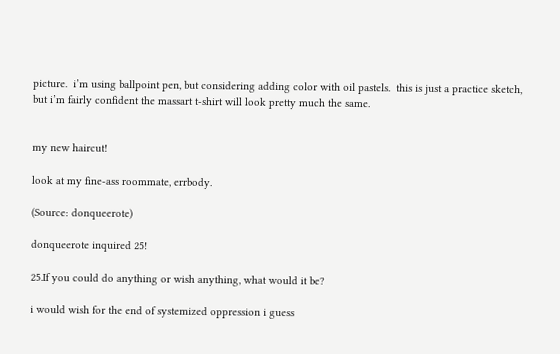picture.  i’m using ballpoint pen, but considering adding color with oil pastels.  this is just a practice sketch, but i’m fairly confident the massart t-shirt will look pretty much the same.


my new haircut!

look at my fine-ass roommate, errbody.

(Source: donqueerote)

donqueerote inquired 25!

25.If you could do anything or wish anything, what would it be?

i would wish for the end of systemized oppression i guess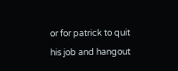or for patrick to quit his job and hangout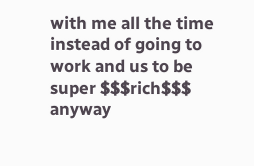with me all the time instead of going to work and us to be super $$$rich$$$ anyway